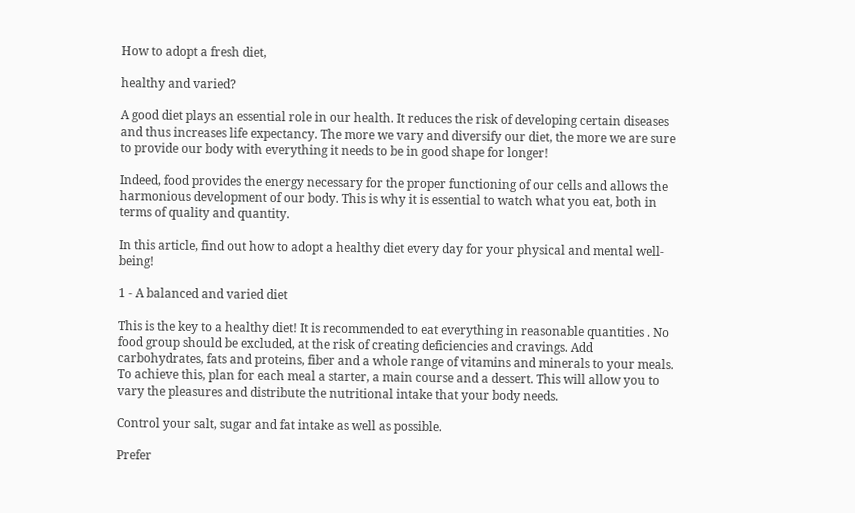How to adopt a fresh diet,

healthy and varied?

A good diet plays an essential role in our health. It reduces the risk of developing certain diseases and thus increases life expectancy. The more we vary and diversify our diet, the more we are sure to provide our body with everything it needs to be in good shape for longer!

Indeed, food provides the energy necessary for the proper functioning of our cells and allows the harmonious development of our body. This is why it is essential to watch what you eat, both in terms of quality and quantity.

In this article, find out how to adopt a healthy diet every day for your physical and mental well-being!

1 - A balanced and varied diet

This is the key to a healthy diet! It is recommended to eat everything in reasonable quantities . No food group should be excluded, at the risk of creating deficiencies and cravings. Add carbohydrates, fats and proteins, fiber and a whole range of vitamins and minerals to your meals. To achieve this, plan for each meal a starter, a main course and a dessert. This will allow you to vary the pleasures and distribute the nutritional intake that your body needs.

Control your salt, sugar and fat intake as well as possible.

Prefer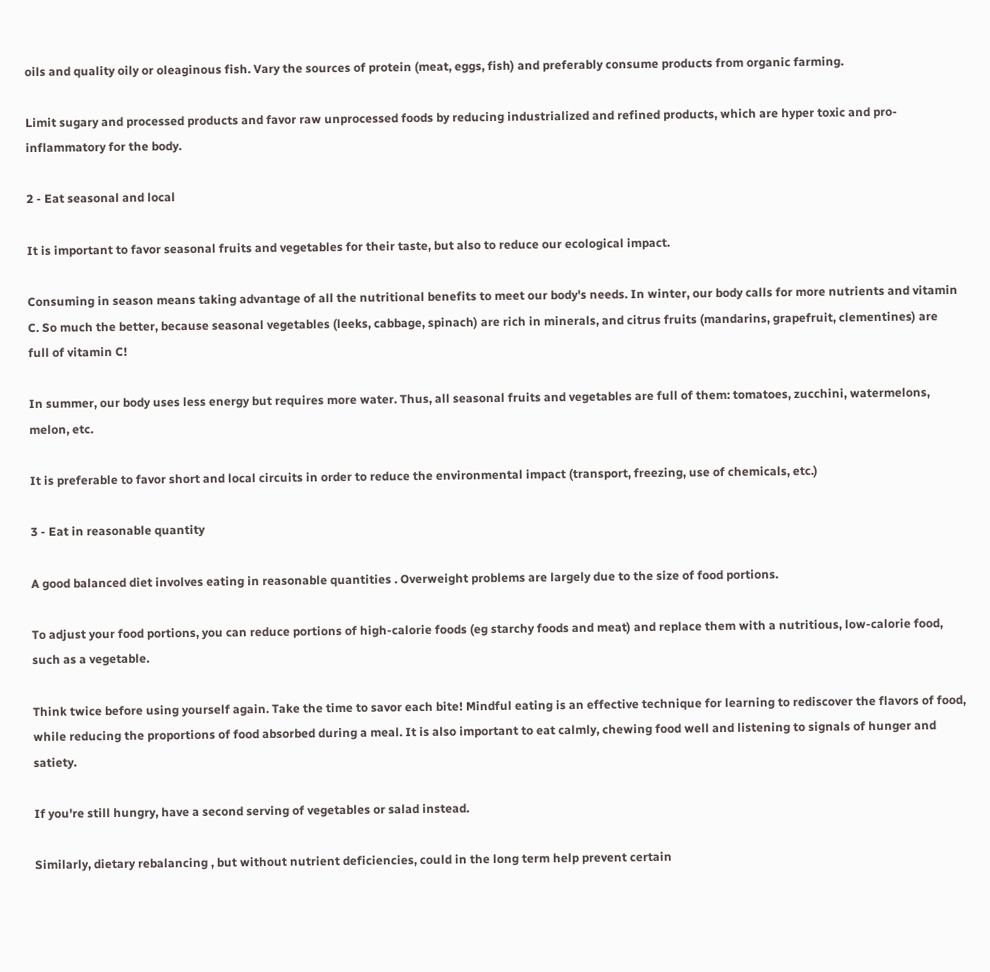oils and quality oily or oleaginous fish. Vary the sources of protein (meat, eggs, fish) and preferably consume products from organic farming.

Limit sugary and processed products and favor raw unprocessed foods by reducing industrialized and refined products, which are hyper toxic and pro-inflammatory for the body.

2 - Eat seasonal and local

It is important to favor seasonal fruits and vegetables for their taste, but also to reduce our ecological impact.

Consuming in season means taking advantage of all the nutritional benefits to meet our body's needs. In winter, our body calls for more nutrients and vitamin C. So much the better, because seasonal vegetables (leeks, cabbage, spinach) are rich in minerals, and citrus fruits (mandarins, grapefruit, clementines) are full of vitamin C!

In summer, our body uses less energy but requires more water. Thus, all seasonal fruits and vegetables are full of them: tomatoes, zucchini, watermelons, melon, etc.

It is preferable to favor short and local circuits in order to reduce the environmental impact (transport, freezing, use of chemicals, etc.)

3 - Eat in reasonable quantity

A good balanced diet involves eating in reasonable quantities . Overweight problems are largely due to the size of food portions.

To adjust your food portions, you can reduce portions of high-calorie foods (eg starchy foods and meat) and replace them with a nutritious, low-calorie food, such as a vegetable.

Think twice before using yourself again. Take the time to savor each bite! Mindful eating is an effective technique for learning to rediscover the flavors of food, while reducing the proportions of food absorbed during a meal. It is also important to eat calmly, chewing food well and listening to signals of hunger and satiety.

If you're still hungry, have a second serving of vegetables or salad instead.

Similarly, dietary rebalancing , but without nutrient deficiencies, could in the long term help prevent certain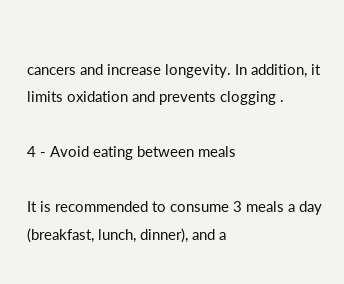cancers and increase longevity. In addition, it limits oxidation and prevents clogging .

4 - Avoid eating between meals

It is recommended to consume 3 meals a day (breakfast, lunch, dinner), and a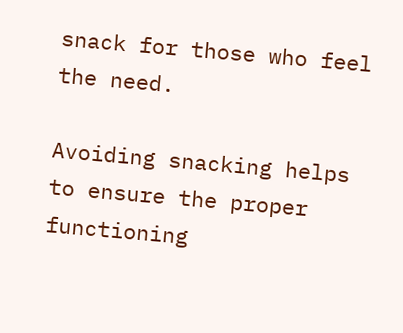snack for those who feel the need.

Avoiding snacking helps to ensure the proper functioning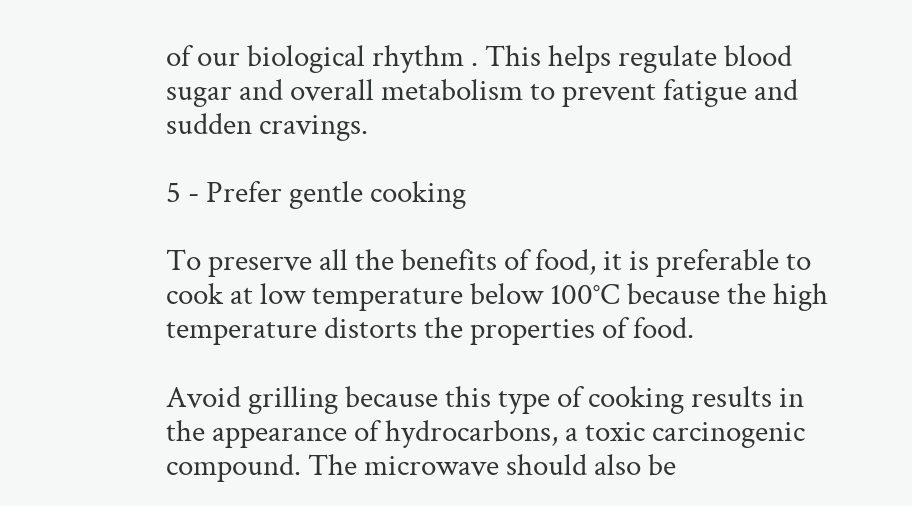of our biological rhythm . This helps regulate blood sugar and overall metabolism to prevent fatigue and sudden cravings.

5 - Prefer gentle cooking

To preserve all the benefits of food, it is preferable to cook at low temperature below 100°C because the high temperature distorts the properties of food.

Avoid grilling because this type of cooking results in the appearance of hydrocarbons, a toxic carcinogenic compound. The microwave should also be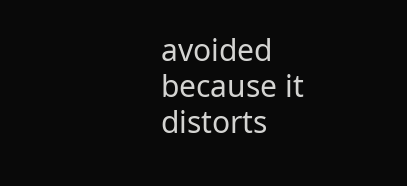avoided because it distorts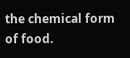the chemical form of food.